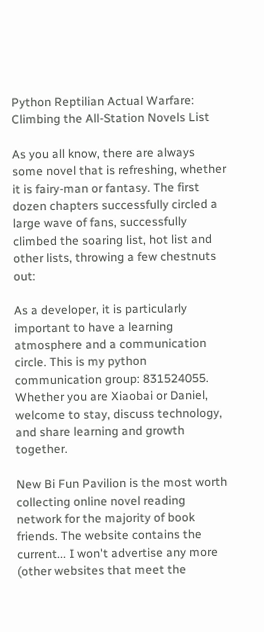Python Reptilian Actual Warfare: Climbing the All-Station Novels List

As you all know, there are always some novel that is refreshing, whether it is fairy-man or fantasy. The first dozen chapters successfully circled a large wave of fans, successfully climbed the soaring list, hot list and other lists, throwing a few chestnuts out:

As a developer, it is particularly important to have a learning atmosphere and a communication circle. This is my python communication group: 831524055. Whether you are Xiaobai or Daniel, welcome to stay, discuss technology, and share learning and growth together.

New Bi Fun Pavilion is the most worth collecting online novel reading network for the majority of book friends. The website contains the current... I won't advertise any more (other websites that meet the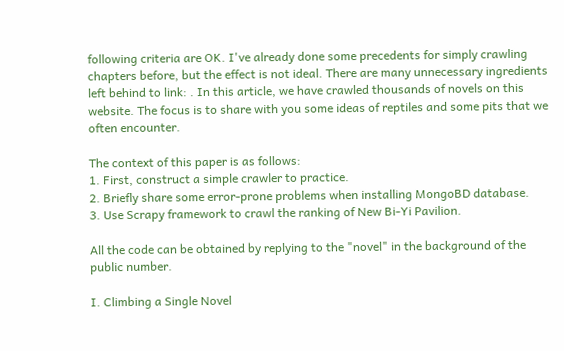following criteria are OK. I've already done some precedents for simply crawling chapters before, but the effect is not ideal. There are many unnecessary ingredients left behind to link: . In this article, we have crawled thousands of novels on this website. The focus is to share with you some ideas of reptiles and some pits that we often encounter.

The context of this paper is as follows:
1. First, construct a simple crawler to practice.
2. Briefly share some error-prone problems when installing MongoBD database.
3. Use Scrapy framework to crawl the ranking of New Bi-Yi Pavilion.

All the code can be obtained by replying to the "novel" in the background of the public number.

I. Climbing a Single Novel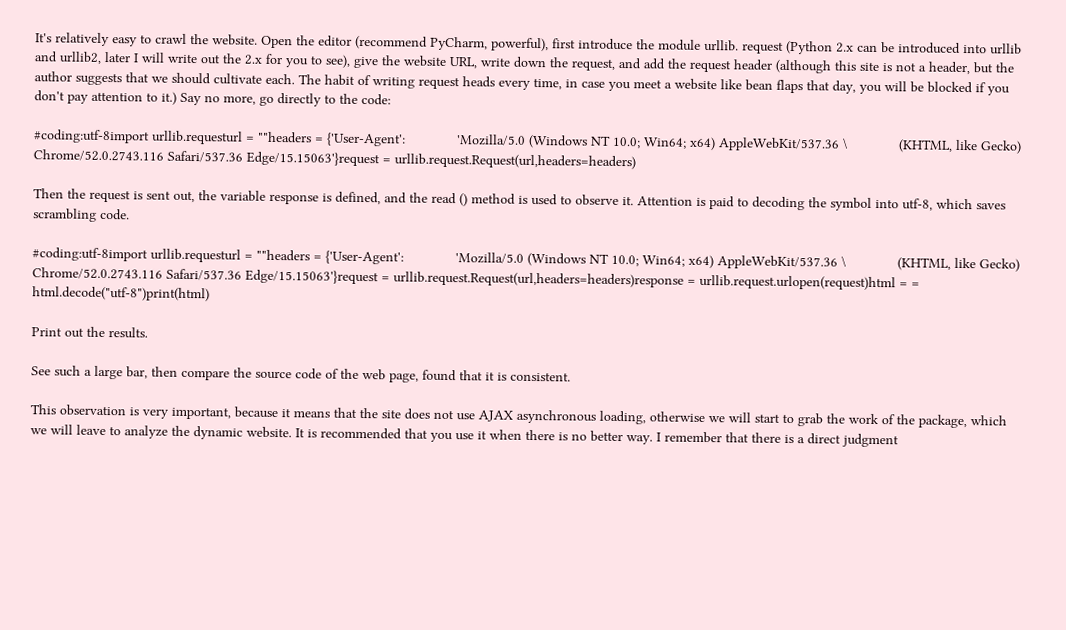It's relatively easy to crawl the website. Open the editor (recommend PyCharm, powerful), first introduce the module urllib. request (Python 2.x can be introduced into urllib and urllib2, later I will write out the 2.x for you to see), give the website URL, write down the request, and add the request header (although this site is not a header, but the author suggests that we should cultivate each. The habit of writing request heads every time, in case you meet a website like bean flaps that day, you will be blocked if you don't pay attention to it.) Say no more, go directly to the code:

#coding:utf-8import urllib.requesturl = ""headers = {'User-Agent':             'Mozilla/5.0 (Windows NT 10.0; Win64; x64) AppleWebKit/537.36 \             (KHTML, like Gecko) Chrome/52.0.2743.116 Safari/537.36 Edge/15.15063'}request = urllib.request.Request(url,headers=headers)

Then the request is sent out, the variable response is defined, and the read () method is used to observe it. Attention is paid to decoding the symbol into utf-8, which saves scrambling code.

#coding:utf-8import urllib.requesturl = ""headers = {'User-Agent':             'Mozilla/5.0 (Windows NT 10.0; Win64; x64) AppleWebKit/537.36 \             (KHTML, like Gecko) Chrome/52.0.2743.116 Safari/537.36 Edge/15.15063'}request = urllib.request.Request(url,headers=headers)response = urllib.request.urlopen(request)html = = html.decode("utf-8")print(html)

Print out the results.

See such a large bar, then compare the source code of the web page, found that it is consistent.

This observation is very important, because it means that the site does not use AJAX asynchronous loading, otherwise we will start to grab the work of the package, which we will leave to analyze the dynamic website. It is recommended that you use it when there is no better way. I remember that there is a direct judgment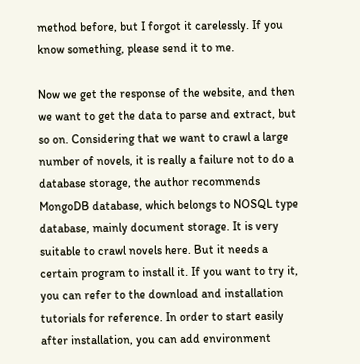method before, but I forgot it carelessly. If you know something, please send it to me.

Now we get the response of the website, and then we want to get the data to parse and extract, but so on. Considering that we want to crawl a large number of novels, it is really a failure not to do a database storage, the author recommends MongoDB database, which belongs to NOSQL type database, mainly document storage. It is very suitable to crawl novels here. But it needs a certain program to install it. If you want to try it, you can refer to the download and installation tutorials for reference. In order to start easily after installation, you can add environment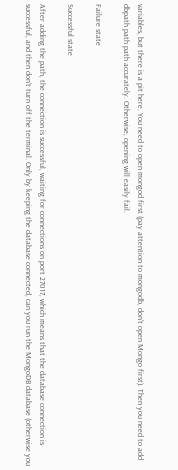variables, but there is a pit here. You need to open mongod first (pay attention to mongodb, don't open Mongo first). Then you need to add dbpath path path accurately. Otherwise, opening will easily fail.

Failure state

Successful state

After adding the path, the connection is successful, waiting for connections on port 27017, which means that the database connection is successful, and then don't turn off the terminal. Only by keeping the database connected, can you run the MongoDB database (otherwise you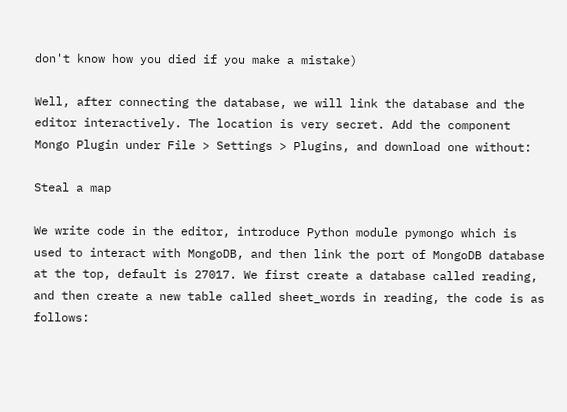don't know how you died if you make a mistake)

Well, after connecting the database, we will link the database and the editor interactively. The location is very secret. Add the component Mongo Plugin under File > Settings > Plugins, and download one without:

Steal a map

We write code in the editor, introduce Python module pymongo which is used to interact with MongoDB, and then link the port of MongoDB database at the top, default is 27017. We first create a database called reading, and then create a new table called sheet_words in reading, the code is as follows: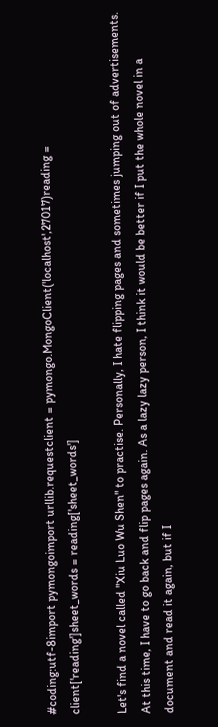#coding:utf-8import pymongoimport urllib.requestclient = pymongo.MongoClient('localhost',27017)reading = client['reading']sheet_words = reading['sheet_words']

Let's find a novel called "Xiu Luo Wu Shen" to practise. Personally, I hate flipping pages and sometimes jumping out of advertisements. At this time, I have to go back and flip pages again. As a lazy lazy person, I think it would be better if I put the whole novel in a document and read it again, but if I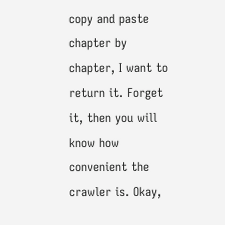copy and paste chapter by chapter, I want to return it. Forget it, then you will know how convenient the crawler is. Okay,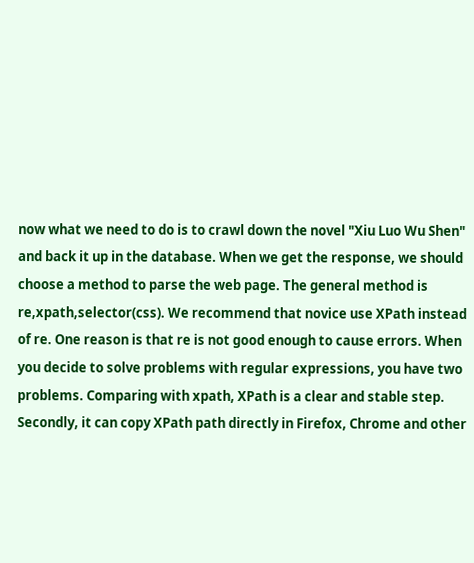now what we need to do is to crawl down the novel "Xiu Luo Wu Shen" and back it up in the database. When we get the response, we should choose a method to parse the web page. The general method is re,xpath,selector(css). We recommend that novice use XPath instead of re. One reason is that re is not good enough to cause errors. When you decide to solve problems with regular expressions, you have two problems. Comparing with xpath, XPath is a clear and stable step. Secondly, it can copy XPath path directly in Firefox, Chrome and other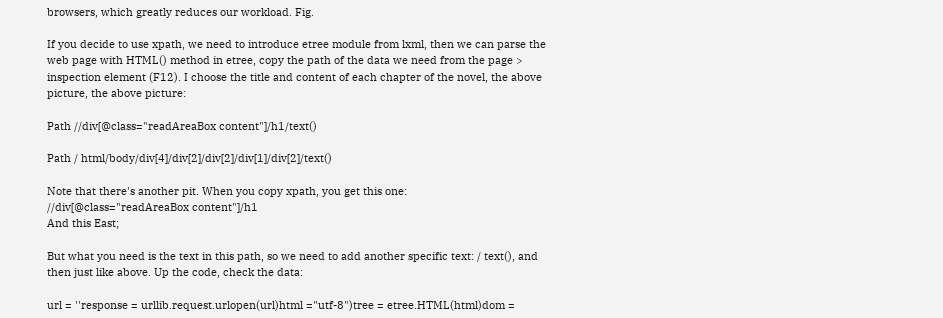browsers, which greatly reduces our workload. Fig.

If you decide to use xpath, we need to introduce etree module from lxml, then we can parse the web page with HTML() method in etree, copy the path of the data we need from the page > inspection element (F12). I choose the title and content of each chapter of the novel, the above picture, the above picture:

Path //div[@class="readAreaBox content"]/h1/text()

Path / html/body/div[4]/div[2]/div[2]/div[1]/div[2]/text()

Note that there's another pit. When you copy xpath, you get this one:
//div[@class="readAreaBox content"]/h1
And this East;

But what you need is the text in this path, so we need to add another specific text: / text(), and then just like above. Up the code, check the data:

url = ''response = urllib.request.urlopen(url)html ="utf-8")tree = etree.HTML(html)dom =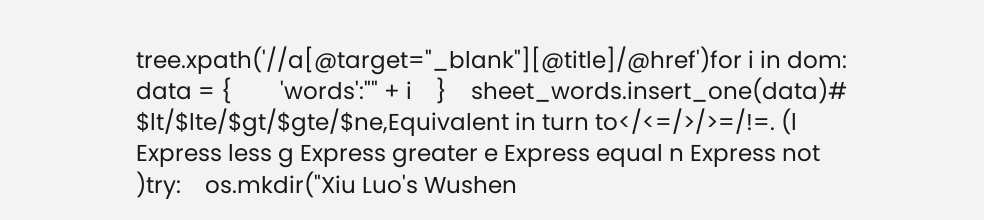tree.xpath('//a[@target="_blank"][@title]/@href')for i in dom:    data = {        'words':"" + i    }    sheet_words.insert_one(data)# $lt/$lte/$gt/$gte/$ne,Equivalent in turn to</<=/>/>=/!=. (l Express less g Express greater e Express equal n Express not  )try:    os.mkdir("Xiu Luo's Wushen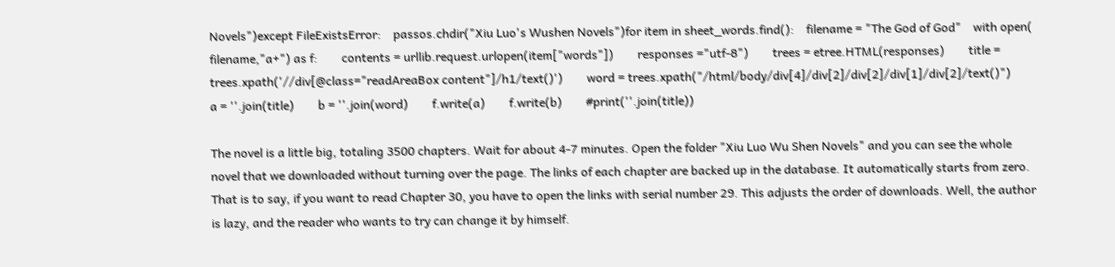Novels")except FileExistsError:    passos.chdir("Xiu Luo's Wushen Novels")for item in sheet_words.find():    filename = "The God of God"    with open( filename,"a+") as f:        contents = urllib.request.urlopen(item["words"])        responses ="utf-8")        trees = etree.HTML(responses)        title = trees.xpath('//div[@class="readAreaBox content"]/h1/text()')        word = trees.xpath("/html/body/div[4]/div[2]/div[2]/div[1]/div[2]/text()")        a = ''.join(title)        b = ''.join(word)        f.write(a)        f.write(b)        #print(''.join(title))

The novel is a little big, totaling 3500 chapters. Wait for about 4-7 minutes. Open the folder "Xiu Luo Wu Shen Novels" and you can see the whole novel that we downloaded without turning over the page. The links of each chapter are backed up in the database. It automatically starts from zero. That is to say, if you want to read Chapter 30, you have to open the links with serial number 29. This adjusts the order of downloads. Well, the author is lazy, and the reader who wants to try can change it by himself.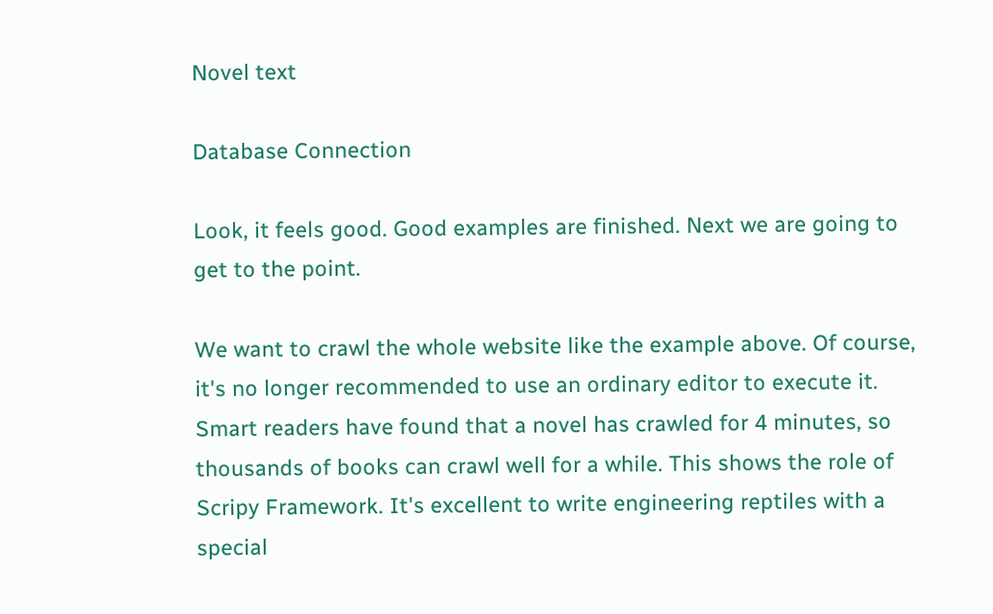Novel text

Database Connection

Look, it feels good. Good examples are finished. Next we are going to get to the point.

We want to crawl the whole website like the example above. Of course, it's no longer recommended to use an ordinary editor to execute it. Smart readers have found that a novel has crawled for 4 minutes, so thousands of books can crawl well for a while. This shows the role of Scripy Framework. It's excellent to write engineering reptiles with a special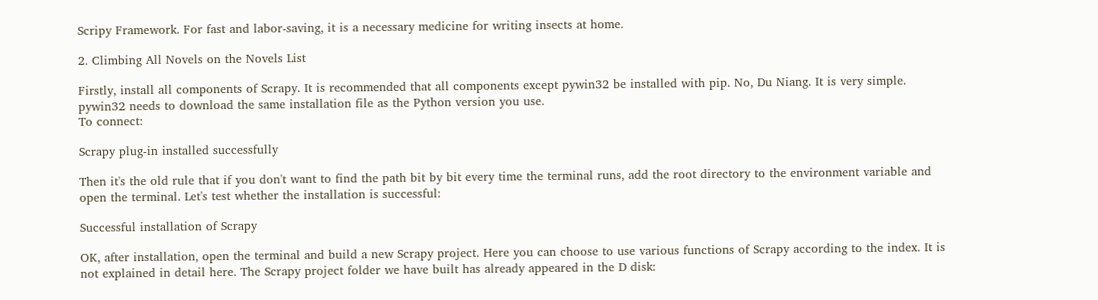Scripy Framework. For fast and labor-saving, it is a necessary medicine for writing insects at home.

2. Climbing All Novels on the Novels List

Firstly, install all components of Scrapy. It is recommended that all components except pywin32 be installed with pip. No, Du Niang. It is very simple. pywin32 needs to download the same installation file as the Python version you use.
To connect:

Scrapy plug-in installed successfully

Then it's the old rule that if you don't want to find the path bit by bit every time the terminal runs, add the root directory to the environment variable and open the terminal. Let's test whether the installation is successful:

Successful installation of Scrapy

OK, after installation, open the terminal and build a new Scrapy project. Here you can choose to use various functions of Scrapy according to the index. It is not explained in detail here. The Scrapy project folder we have built has already appeared in the D disk: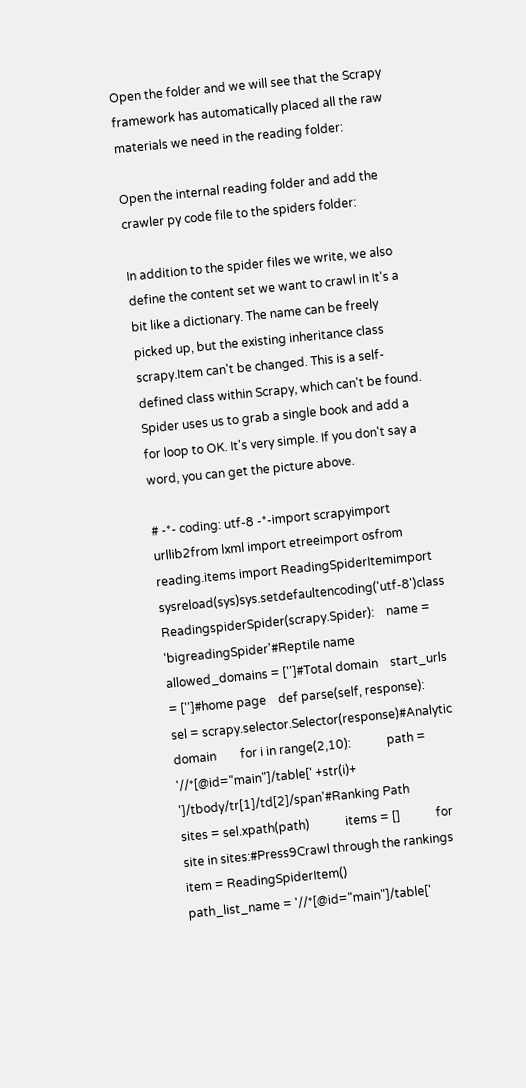Open the folder and we will see that the Scrapy framework has automatically placed all the raw materials we need in the reading folder:

Open the internal reading folder and add the crawler py code file to the spiders folder:

In addition to the spider files we write, we also define the content set we want to crawl in It's a bit like a dictionary. The name can be freely picked up, but the existing inheritance class scrapy.Item can't be changed. This is a self-defined class within Scrapy, which can't be found. Spider uses us to grab a single book and add a for loop to OK. It's very simple. If you don't say a word, you can get the picture above.

# -*- coding: utf-8 -*-import scrapyimport urllib2from lxml import etreeimport osfrom reading.items import ReadingSpiderItemimport sysreload(sys)sys.setdefaultencoding('utf-8')class ReadingspiderSpider(scrapy.Spider):    name = 'bigreadingSpider'#Reptile name    allowed_domains = ['']#Total domain    start_urls = ['']#home page    def parse(self, response):        sel = scrapy.selector.Selector(response)#Analytic domain        for i in range(2,10):            path = '//*[@id="main"]/table[' +str(i)+ ']/tbody/tr[1]/td[2]/span'#Ranking Path            sites = sel.xpath(path)            items = []            for site in sites:#Press9Crawl through the rankings                item = ReadingSpiderItem()                path_list_name = '//*[@id="main"]/table['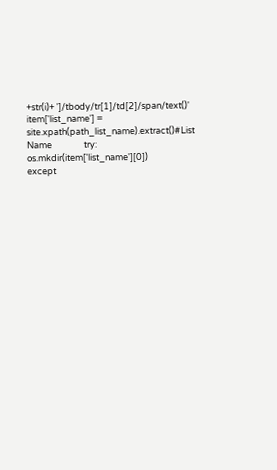+str(i)+ ']/tbody/tr[1]/td[2]/span/text()'                item['list_name'] = site.xpath(path_list_name).extract()#List Name                try:                    os.mkdir(item['list_name'][0])                except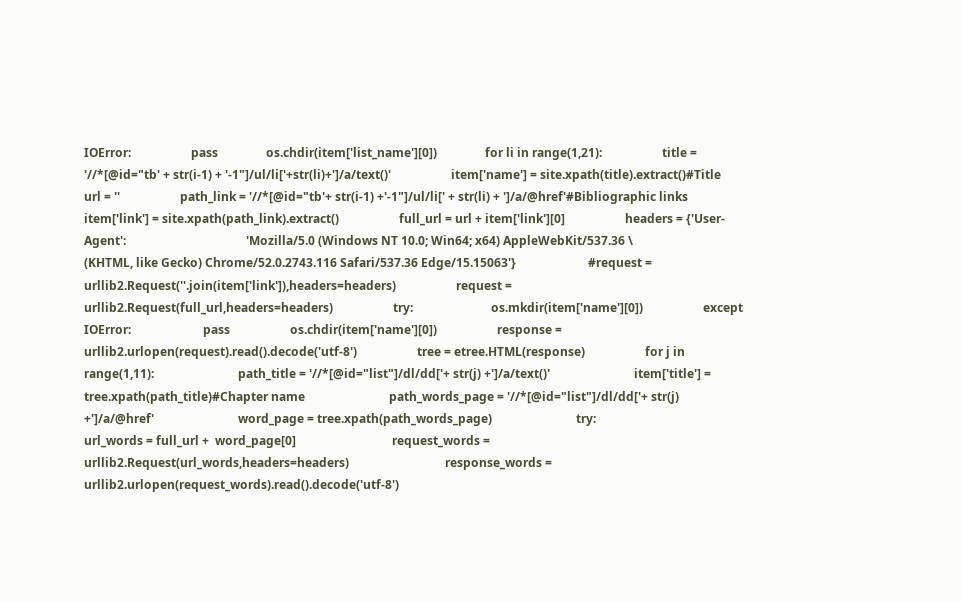IOError:                    pass                os.chdir(item['list_name'][0])                for li in range(1,21):                    title = '//*[@id="tb' + str(i-1) + '-1"]/ul/li['+str(li)+']/a/text()'                    item['name'] = site.xpath(title).extract()#Title                    url = ''                    path_link = '//*[@id="tb'+ str(i-1) +'-1"]/ul/li[' + str(li) + ']/a/@href'#Bibliographic links                    item['link'] = site.xpath(path_link).extract()                    full_url = url + item['link'][0]                    headers = {'User-Agent':                                        'Mozilla/5.0 (Windows NT 10.0; Win64; x64) AppleWebKit/537.36 \                                        (KHTML, like Gecko) Chrome/52.0.2743.116 Safari/537.36 Edge/15.15063'}                        #request = urllib2.Request(''.join(item['link']),headers=headers)                    request = urllib2.Request(full_url,headers=headers)                    try:                          os.mkdir(item['name'][0])                    except IOError:                        pass                    os.chdir(item['name'][0])                    response = urllib2.urlopen(request).read().decode('utf-8')                    tree = etree.HTML(response)                    for j in range(1,11):                            path_title = '//*[@id="list"]/dl/dd['+ str(j) +']/a/text()'                            item['title'] = tree.xpath(path_title)#Chapter name                            path_words_page = '//*[@id="list"]/dl/dd['+ str(j) +']/a/@href'                            word_page = tree.xpath(path_words_page)                            try:                                url_words = full_url +  word_page[0]                                request_words = urllib2.Request(url_words,headers=headers)                                response_words = urllib2.urlopen(request_words).read().decode('utf-8')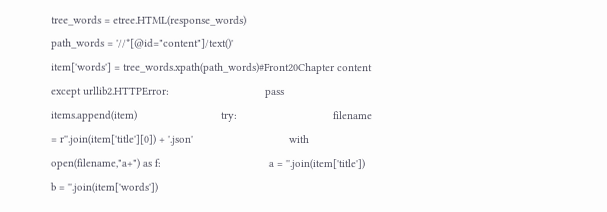tree_words = etree.HTML(response_words)                                path_words = '//*[@id="content"]/text()'                                item['words'] = tree_words.xpath(path_words)#Front20Chapter content                            except urllib2.HTTPError:                                pass                            items.append(item)                            try:                                filename = r''.join(item['title'][0]) + '.json'                                with open(filename,"a+") as f:                                    a = ''.join(item['title'])                                    b = ''.join(item['words'])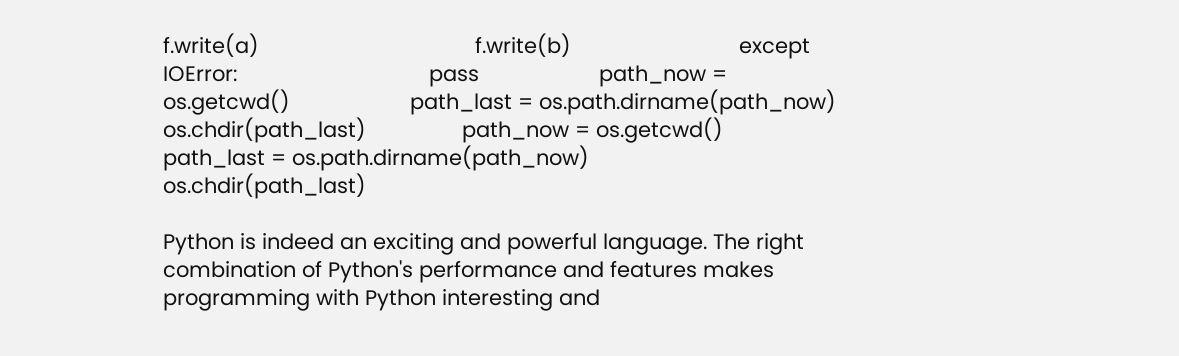f.write(a)                                    f.write(b)                            except IOError:                                pass                    path_now = os.getcwd()                    path_last = os.path.dirname(path_now)                    os.chdir(path_last)                path_now = os.getcwd()                path_last = os.path.dirname(path_now)                os.chdir(path_last)

Python is indeed an exciting and powerful language. The right combination of Python's performance and features makes programming with Python interesting and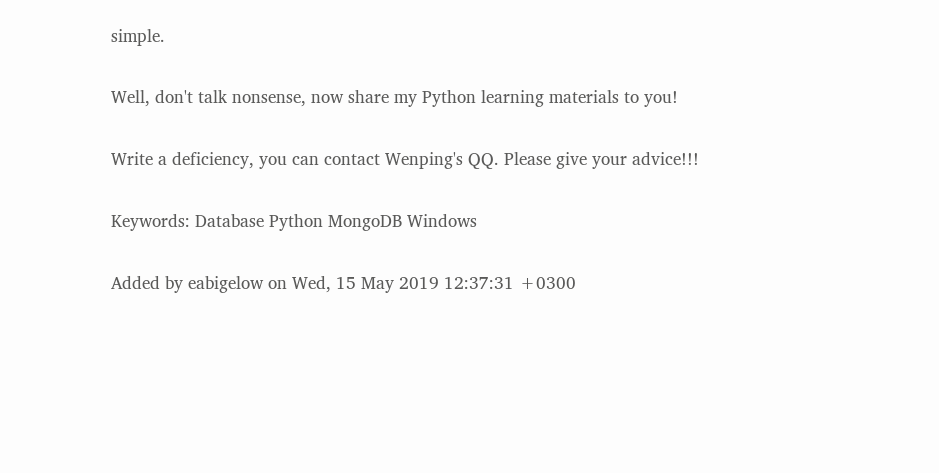simple.

Well, don't talk nonsense, now share my Python learning materials to you!

Write a deficiency, you can contact Wenping's QQ. Please give your advice!!!

Keywords: Database Python MongoDB Windows

Added by eabigelow on Wed, 15 May 2019 12:37:31 +0300